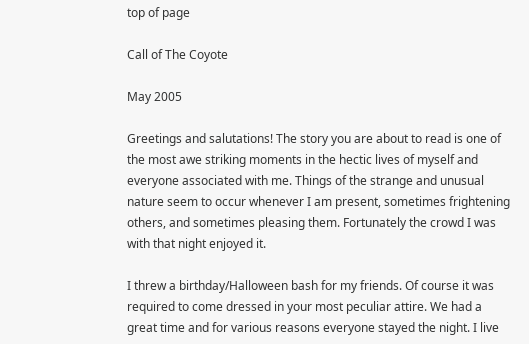top of page

Call of The Coyote

May 2005

Greetings and salutations! The story you are about to read is one of the most awe striking moments in the hectic lives of myself and everyone associated with me. Things of the strange and unusual nature seem to occur whenever I am present, sometimes frightening others, and sometimes pleasing them. Fortunately the crowd I was with that night enjoyed it.

I threw a birthday/Halloween bash for my friends. Of course it was required to come dressed in your most peculiar attire. We had a great time and for various reasons everyone stayed the night. I live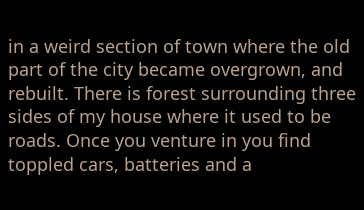in a weird section of town where the old part of the city became overgrown, and rebuilt. There is forest surrounding three sides of my house where it used to be roads. Once you venture in you find toppled cars, batteries and a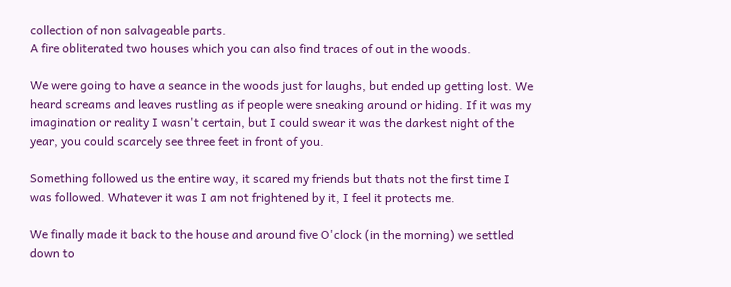collection of non salvageable parts.
A fire obliterated two houses which you can also find traces of out in the woods.

We were going to have a seance in the woods just for laughs, but ended up getting lost. We heard screams and leaves rustling as if people were sneaking around or hiding. If it was my imagination or reality I wasn't certain, but I could swear it was the darkest night of the year, you could scarcely see three feet in front of you.

Something followed us the entire way, it scared my friends but thats not the first time I was followed. Whatever it was I am not frightened by it, I feel it protects me.

We finally made it back to the house and around five O'clock (in the morning) we settled down to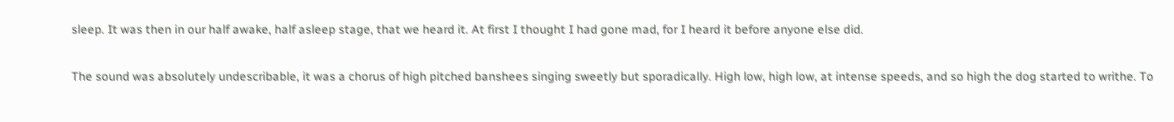sleep. It was then in our half awake, half asleep stage, that we heard it. At first I thought I had gone mad, for I heard it before anyone else did.

The sound was absolutely undescribable, it was a chorus of high pitched banshees singing sweetly but sporadically. High low, high low, at intense speeds, and so high the dog started to writhe. To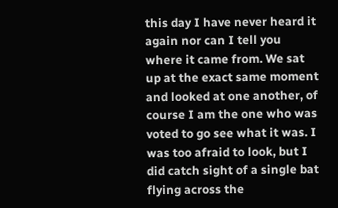this day I have never heard it again nor can I tell you where it came from. We sat up at the exact same moment and looked at one another, of course I am the one who was voted to go see what it was. I was too afraid to look, but I did catch sight of a single bat flying across the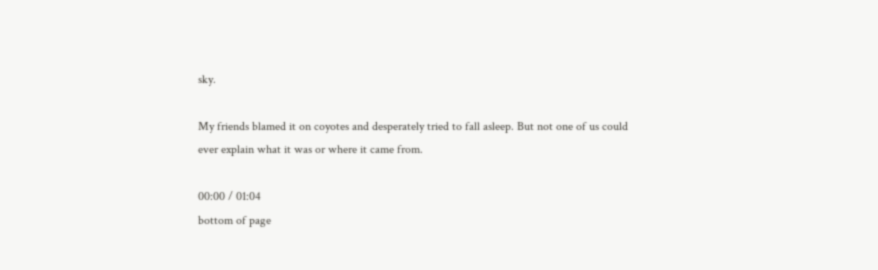sky.

My friends blamed it on coyotes and desperately tried to fall asleep. But not one of us could ever explain what it was or where it came from.

00:00 / 01:04
bottom of page